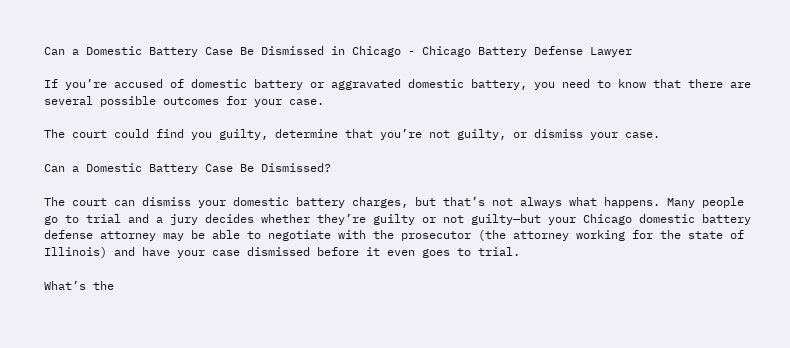Can a Domestic Battery Case Be Dismissed in Chicago - Chicago Battery Defense Lawyer

If you’re accused of domestic battery or aggravated domestic battery, you need to know that there are several possible outcomes for your case.

The court could find you guilty, determine that you’re not guilty, or dismiss your case.

Can a Domestic Battery Case Be Dismissed?

The court can dismiss your domestic battery charges, but that’s not always what happens. Many people go to trial and a jury decides whether they’re guilty or not guilty—but your Chicago domestic battery defense attorney may be able to negotiate with the prosecutor (the attorney working for the state of Illinois) and have your case dismissed before it even goes to trial.

What’s the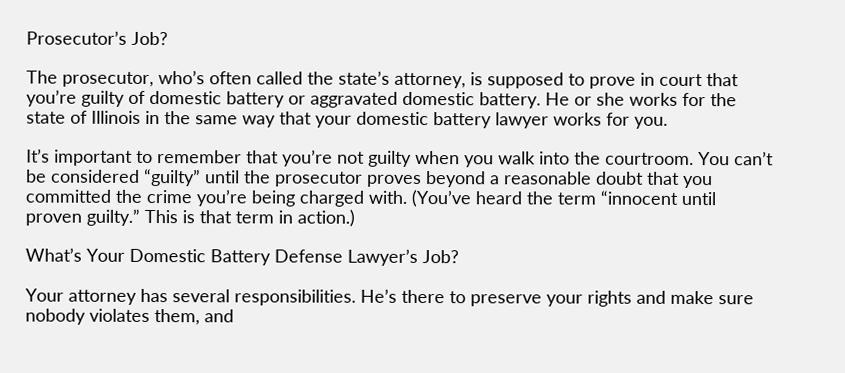Prosecutor’s Job?

The prosecutor, who’s often called the state’s attorney, is supposed to prove in court that you’re guilty of domestic battery or aggravated domestic battery. He or she works for the state of Illinois in the same way that your domestic battery lawyer works for you.

It’s important to remember that you’re not guilty when you walk into the courtroom. You can’t be considered “guilty” until the prosecutor proves beyond a reasonable doubt that you committed the crime you’re being charged with. (You’ve heard the term “innocent until proven guilty.” This is that term in action.)

What’s Your Domestic Battery Defense Lawyer’s Job?

Your attorney has several responsibilities. He’s there to preserve your rights and make sure nobody violates them, and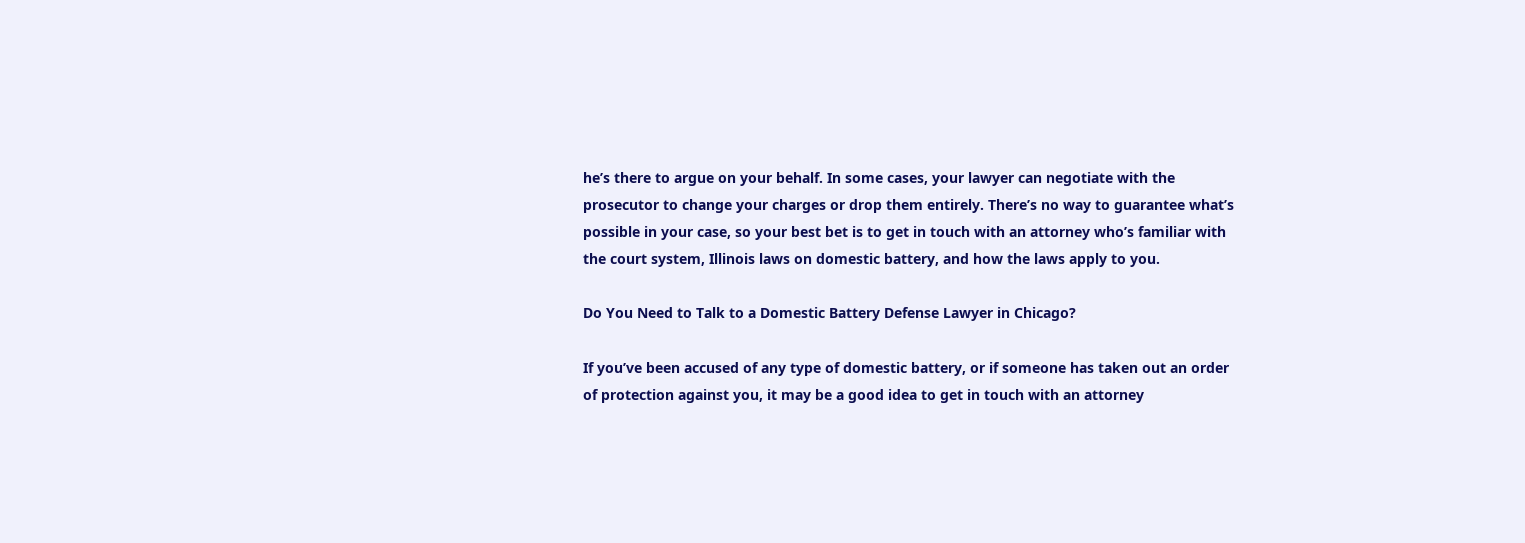he’s there to argue on your behalf. In some cases, your lawyer can negotiate with the prosecutor to change your charges or drop them entirely. There’s no way to guarantee what’s possible in your case, so your best bet is to get in touch with an attorney who’s familiar with the court system, Illinois laws on domestic battery, and how the laws apply to you.

Do You Need to Talk to a Domestic Battery Defense Lawyer in Chicago?

If you’ve been accused of any type of domestic battery, or if someone has taken out an order of protection against you, it may be a good idea to get in touch with an attorney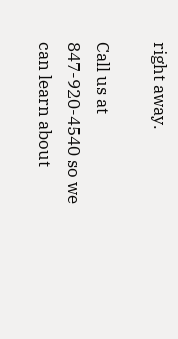right away.

Call us at 847-920-4540 so we can learn about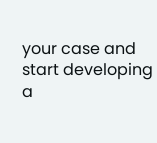your case and start developing a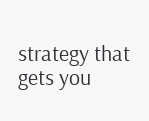strategy that gets you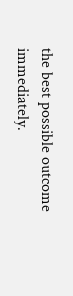the best possible outcome immediately.